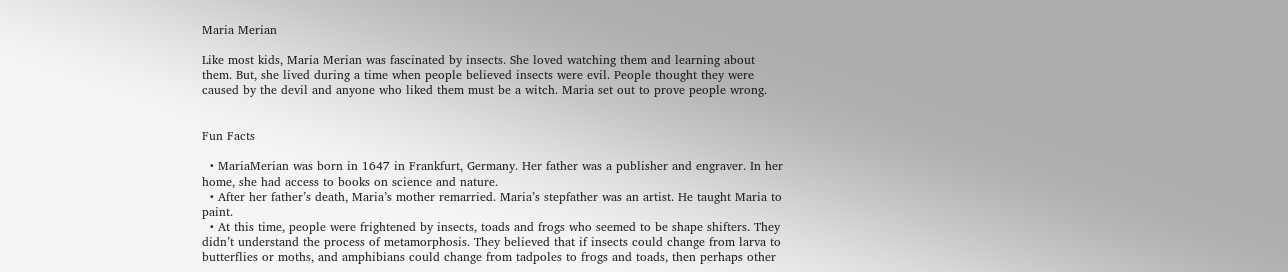Maria Merian

Like most kids, Maria Merian was fascinated by insects. She loved watching them and learning about them. But, she lived during a time when people believed insects were evil. People thought they were caused by the devil and anyone who liked them must be a witch. Maria set out to prove people wrong.


Fun Facts

  • MariaMerian was born in 1647 in Frankfurt, Germany. Her father was a publisher and engraver. In her home, she had access to books on science and nature.
  • After her father’s death, Maria’s mother remarried. Maria’s stepfather was an artist. He taught Maria to paint.
  • At this time, people were frightened by insects, toads and frogs who seemed to be shape shifters. They didn’t understand the process of metamorphosis. They believed that if insects could change from larva to butterflies or moths, and amphibians could change from tadpoles to frogs and toads, then perhaps other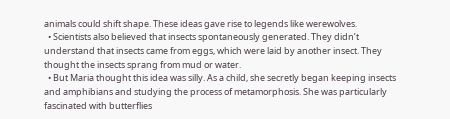animals could shift shape. These ideas gave rise to legends like werewolves.
  • Scientists also believed that insects spontaneously generated. They didn’t understand that insects came from eggs, which were laid by another insect. They thought the insects sprang from mud or water.
  • But Maria thought this idea was silly. As a child, she secretly began keeping insects and amphibians and studying the process of metamorphosis. She was particularly fascinated with butterflies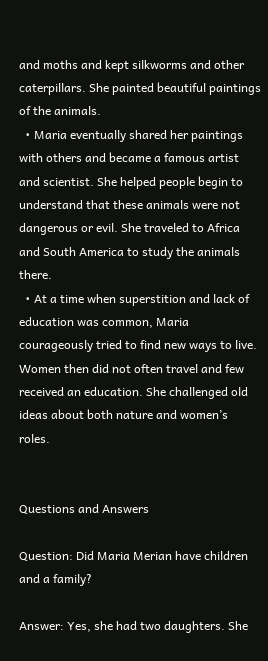and moths and kept silkworms and other caterpillars. She painted beautiful paintings of the animals.
  • Maria eventually shared her paintings with others and became a famous artist and scientist. She helped people begin to understand that these animals were not dangerous or evil. She traveled to Africa and South America to study the animals there.
  • At a time when superstition and lack of education was common, Maria courageously tried to find new ways to live. Women then did not often travel and few received an education. She challenged old ideas about both nature and women’s roles.


Questions and Answers

Question: Did Maria Merian have children and a family?

Answer: Yes, she had two daughters. She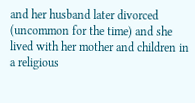and her husband later divorced (uncommon for the time) and she lived with her mother and children in a religious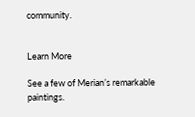community.


Learn More

See a few of Merian’s remarkable paintings.